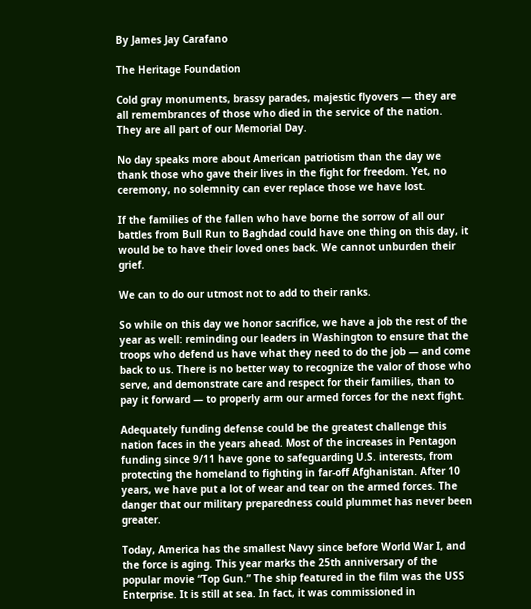By James Jay Carafano

The Heritage Foundation

Cold gray monuments, brassy parades, majestic flyovers — they are all remembrances of those who died in the service of the nation. They are all part of our Memorial Day.

No day speaks more about American patriotism than the day we thank those who gave their lives in the fight for freedom. Yet, no ceremony, no solemnity can ever replace those we have lost.

If the families of the fallen who have borne the sorrow of all our battles from Bull Run to Baghdad could have one thing on this day, it would be to have their loved ones back. We cannot unburden their grief.

We can to do our utmost not to add to their ranks.

So while on this day we honor sacrifice, we have a job the rest of the year as well: reminding our leaders in Washington to ensure that the troops who defend us have what they need to do the job — and come back to us. There is no better way to recognize the valor of those who serve, and demonstrate care and respect for their families, than to pay it forward — to properly arm our armed forces for the next fight.

Adequately funding defense could be the greatest challenge this nation faces in the years ahead. Most of the increases in Pentagon funding since 9/11 have gone to safeguarding U.S. interests, from protecting the homeland to fighting in far-off Afghanistan. After 10 years, we have put a lot of wear and tear on the armed forces. The danger that our military preparedness could plummet has never been greater.

Today, America has the smallest Navy since before World War I, and the force is aging. This year marks the 25th anniversary of the popular movie “Top Gun.” The ship featured in the film was the USS Enterprise. It is still at sea. In fact, it was commissioned in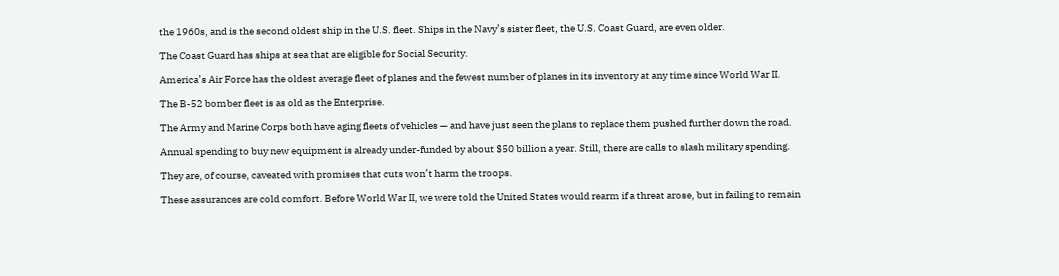the 1960s, and is the second oldest ship in the U.S. fleet. Ships in the Navy’s sister fleet, the U.S. Coast Guard, are even older.

The Coast Guard has ships at sea that are eligible for Social Security.

America’s Air Force has the oldest average fleet of planes and the fewest number of planes in its inventory at any time since World War II.

The B-52 bomber fleet is as old as the Enterprise.

The Army and Marine Corps both have aging fleets of vehicles — and have just seen the plans to replace them pushed further down the road.

Annual spending to buy new equipment is already under-funded by about $50 billion a year. Still, there are calls to slash military spending.

They are, of course, caveated with promises that cuts won’t harm the troops.

These assurances are cold comfort. Before World War II, we were told the United States would rearm if a threat arose, but in failing to remain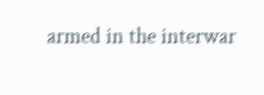armed in the interwar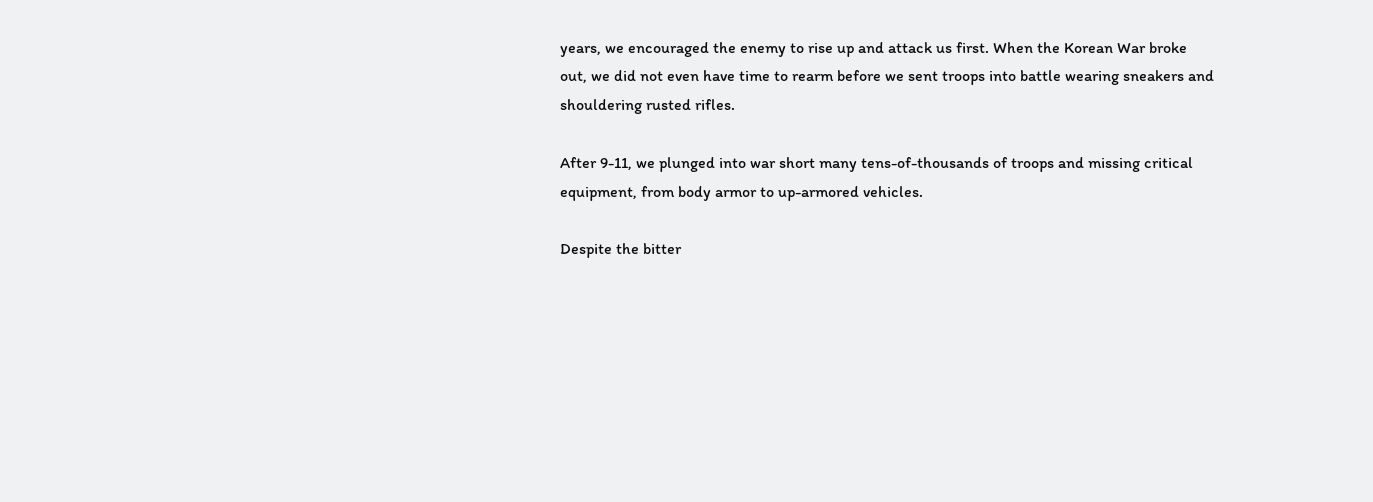years, we encouraged the enemy to rise up and attack us first. When the Korean War broke out, we did not even have time to rearm before we sent troops into battle wearing sneakers and shouldering rusted rifles.

After 9-11, we plunged into war short many tens-of-thousands of troops and missing critical equipment, from body armor to up-armored vehicles.

Despite the bitter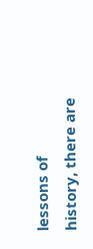lessons of history, there are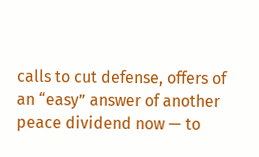calls to cut defense, offers of an “easy” answer of another peace dividend now — to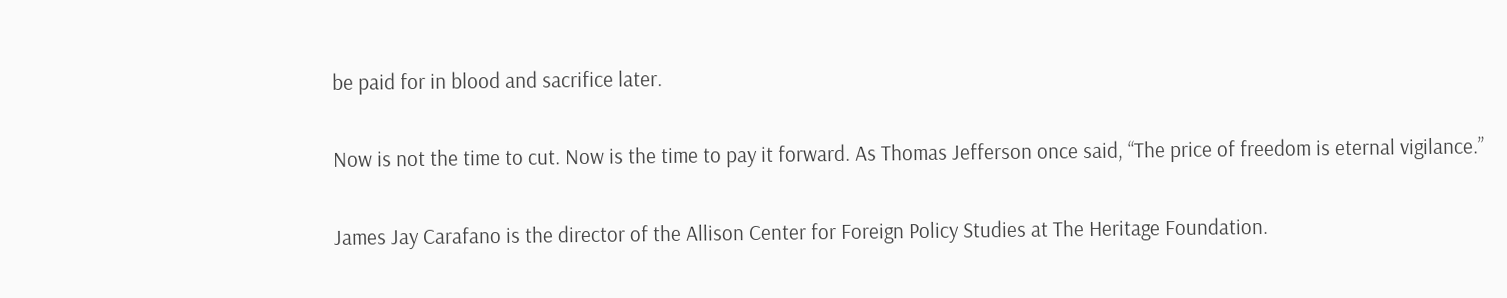be paid for in blood and sacrifice later.

Now is not the time to cut. Now is the time to pay it forward. As Thomas Jefferson once said, “The price of freedom is eternal vigilance.”

James Jay Carafano is the director of the Allison Center for Foreign Policy Studies at The Heritage Foundation.